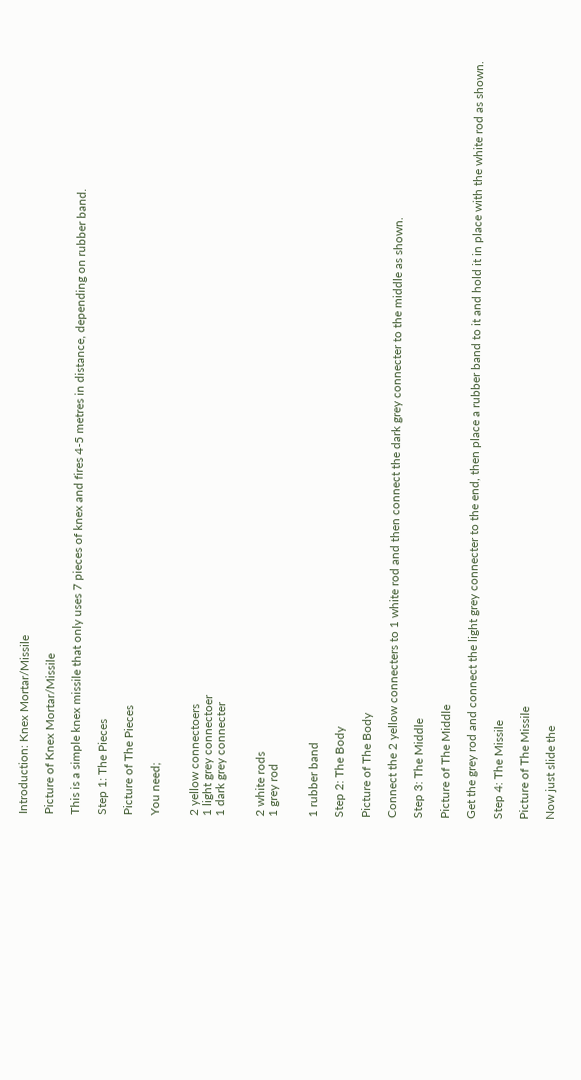Introduction: Knex Mortar/Missile

Picture of Knex Mortar/Missile

This is a simple knex missile that only uses 7 pieces of knex and fires 4-5 metres in distance, depending on rubber band.

Step 1: The Pieces

Picture of The Pieces

You need;


2 yellow connectoers
1 light grey connectoer
1 dark grey connecter


2 white rods
1 grey rod


1 rubber band

Step 2: The Body

Picture of The Body

Connect the 2 yellow connecters to 1 white rod and then connect the dark grey connecter to the middle as shown.

Step 3: The Middle

Picture of The Middle

Get the grey rod and connect the light grey connecter to the end, then place a rubber band to it and hold it in place with the white rod as shown.

Step 4: The Missile

Picture of The Missile

Now just slide the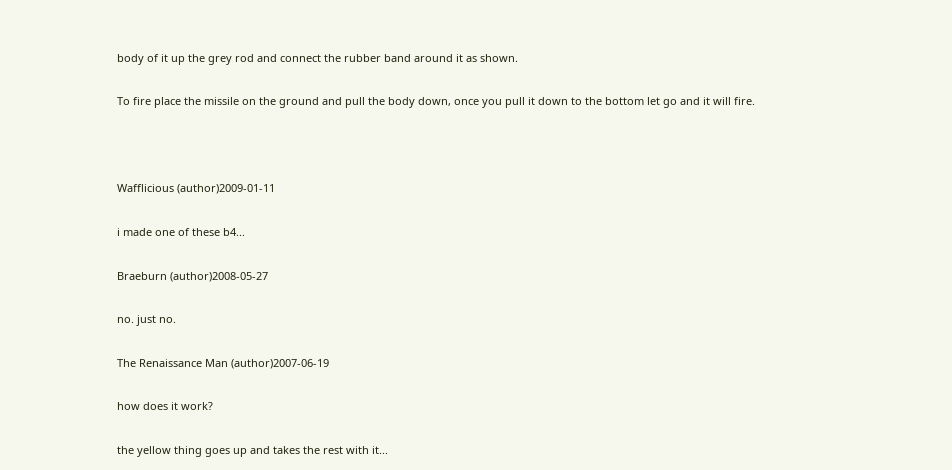body of it up the grey rod and connect the rubber band around it as shown.

To fire place the missile on the ground and pull the body down, once you pull it down to the bottom let go and it will fire.



Wafflicious (author)2009-01-11

i made one of these b4...

Braeburn (author)2008-05-27

no. just no.

The Renaissance Man (author)2007-06-19

how does it work?

the yellow thing goes up and takes the rest with it...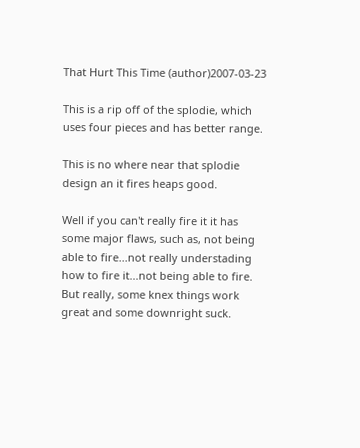That Hurt This Time (author)2007-03-23

This is a rip off of the splodie, which uses four pieces and has better range.

This is no where near that splodie design an it fires heaps good.

Well if you can't really fire it it has some major flaws, such as, not being able to fire...not really understading how to fire it...not being able to fire. But really, some knex things work great and some downright suck.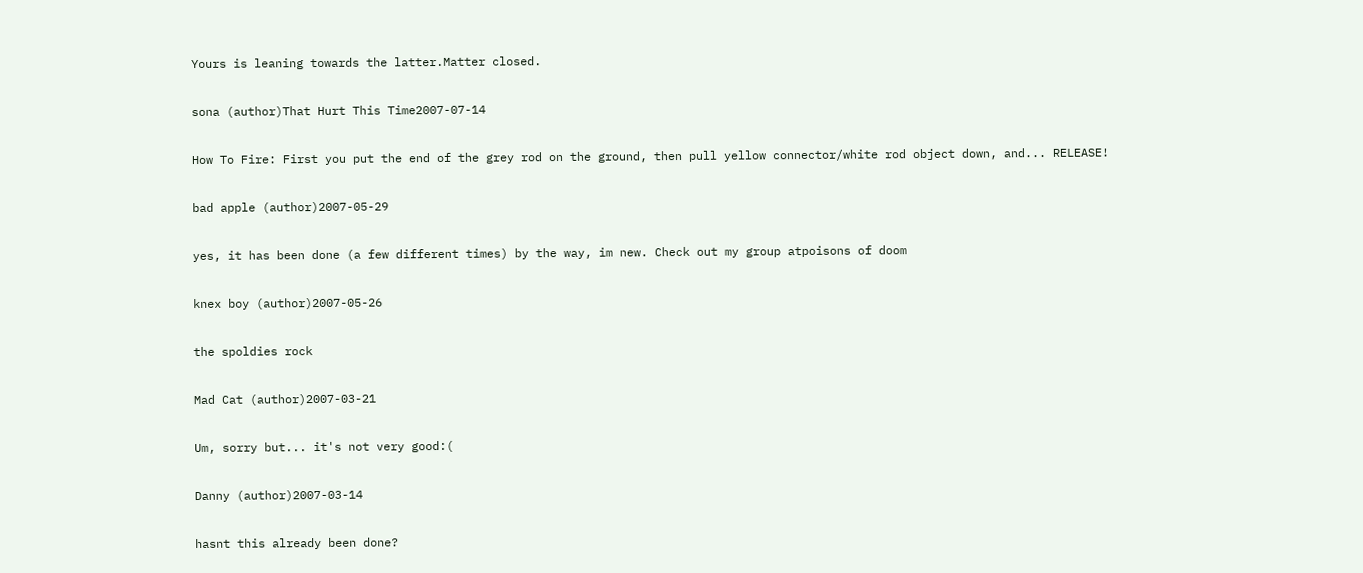Yours is leaning towards the latter.Matter closed.

sona (author)That Hurt This Time2007-07-14

How To Fire: First you put the end of the grey rod on the ground, then pull yellow connector/white rod object down, and... RELEASE!

bad apple (author)2007-05-29

yes, it has been done (a few different times) by the way, im new. Check out my group atpoisons of doom

knex boy (author)2007-05-26

the spoldies rock

Mad Cat (author)2007-03-21

Um, sorry but... it's not very good:(

Danny (author)2007-03-14

hasnt this already been done?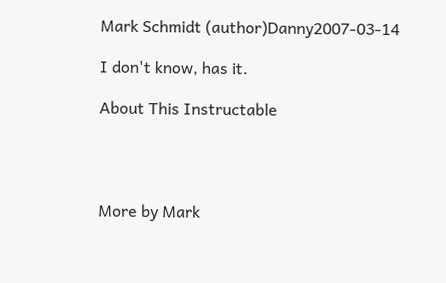Mark Schmidt (author)Danny2007-03-14

I don't know, has it.

About This Instructable




More by Mark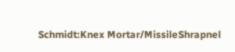Schmidt:Knex Mortar/MissileShrapnel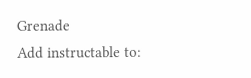Grenade
Add instructable to: